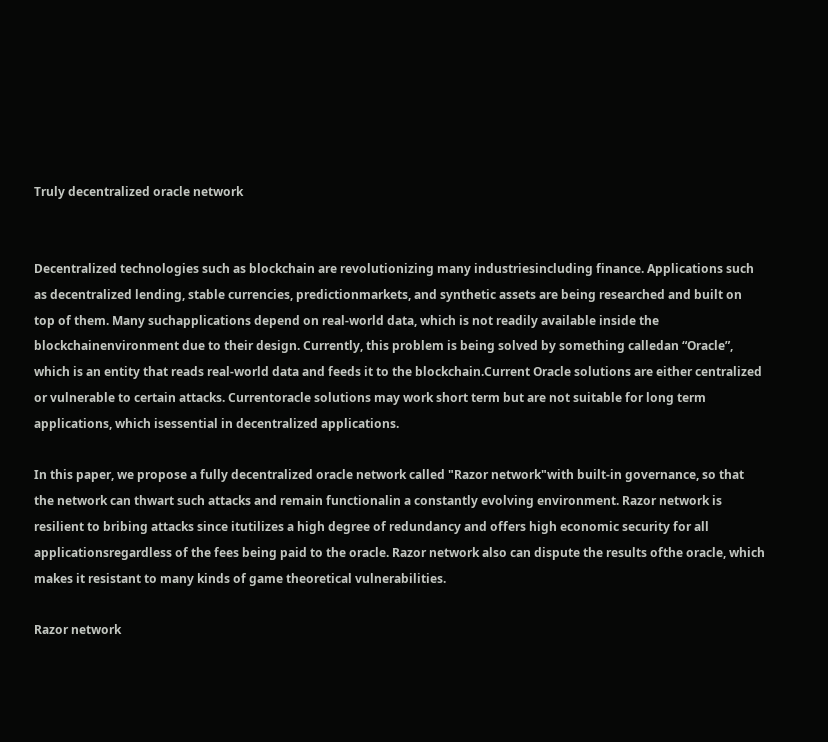Truly decentralized oracle network


Decentralized technologies such as blockchain are revolutionizing many industriesincluding finance. Applications such as decentralized lending, stable currencies, predictionmarkets, and synthetic assets are being researched and built on top of them. Many suchapplications depend on real-world data, which is not readily available inside the blockchainenvironment due to their design. Currently, this problem is being solved by something calledan “Oracle”, which is an entity that reads real-world data and feeds it to the blockchain.Current Oracle solutions are either centralized or vulnerable to certain attacks. Currentoracle solutions may work short term but are not suitable for long term applications, which isessential in decentralized applications.

In this paper, we propose a fully decentralized oracle network called "Razor network"with built-in governance, so that the network can thwart such attacks and remain functionalin a constantly evolving environment. Razor network is resilient to bribing attacks since itutilizes a high degree of redundancy and offers high economic security for all applicationsregardless of the fees being paid to the oracle. Razor network also can dispute the results ofthe oracle, which makes it resistant to many kinds of game theoretical vulnerabilities.

Razor network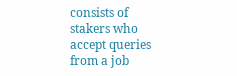consists of stakers who accept queries from a job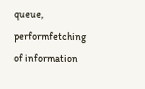queue, performfetching of information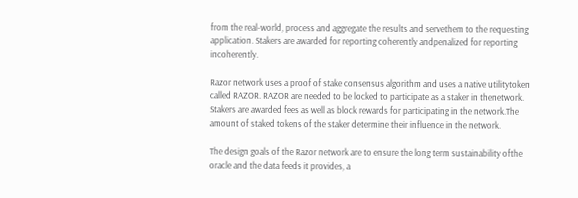from the real-world, process and aggregate the results and servethem to the requesting application. Stakers are awarded for reporting coherently andpenalized for reporting incoherently.

Razor network uses a proof of stake consensus algorithm and uses a native utilitytoken called RAZOR. RAZOR are needed to be locked to participate as a staker in thenetwork. Stakers are awarded fees as well as block rewards for participating in the network.The amount of staked tokens of the staker determine their influence in the network.

The design goals of the Razor network are to ensure the long term sustainability ofthe oracle and the data feeds it provides, a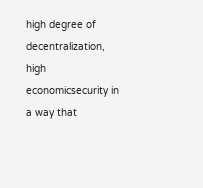high degree of decentralization, high economicsecurity in a way that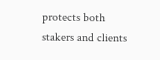protects both stakers and clients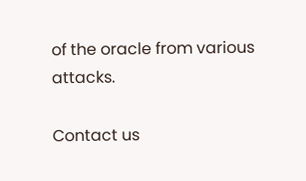of the oracle from various attacks.

Contact us